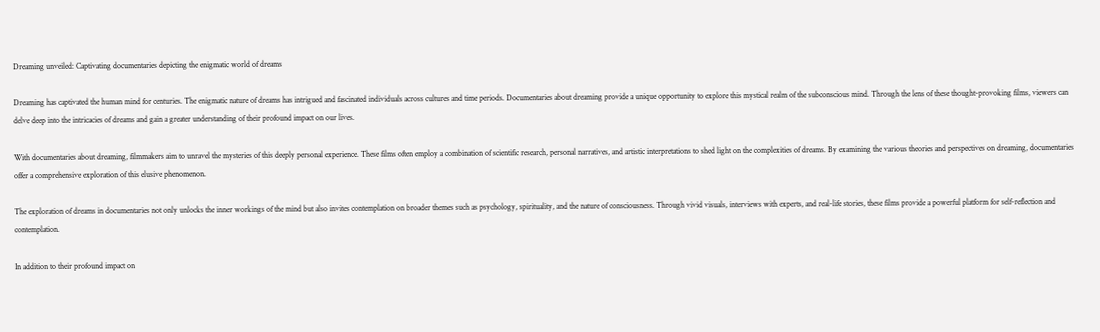Dreaming unveiled: Captivating documentaries depicting the enigmatic world of dreams

Dreaming has captivated the human mind for centuries. The enigmatic nature of dreams has intrigued and fascinated individuals across cultures and time periods. Documentaries about dreaming provide a unique opportunity to explore this mystical realm of the subconscious mind. Through the lens of these thought-provoking films, viewers can delve deep into the intricacies of dreams and gain a greater understanding of their profound impact on our lives.

With documentaries about dreaming, filmmakers aim to unravel the mysteries of this deeply personal experience. These films often employ a combination of scientific research, personal narratives, and artistic interpretations to shed light on the complexities of dreams. By examining the various theories and perspectives on dreaming, documentaries offer a comprehensive exploration of this elusive phenomenon.

The exploration of dreams in documentaries not only unlocks the inner workings of the mind but also invites contemplation on broader themes such as psychology, spirituality, and the nature of consciousness. Through vivid visuals, interviews with experts, and real-life stories, these films provide a powerful platform for self-reflection and contemplation.

In addition to their profound impact on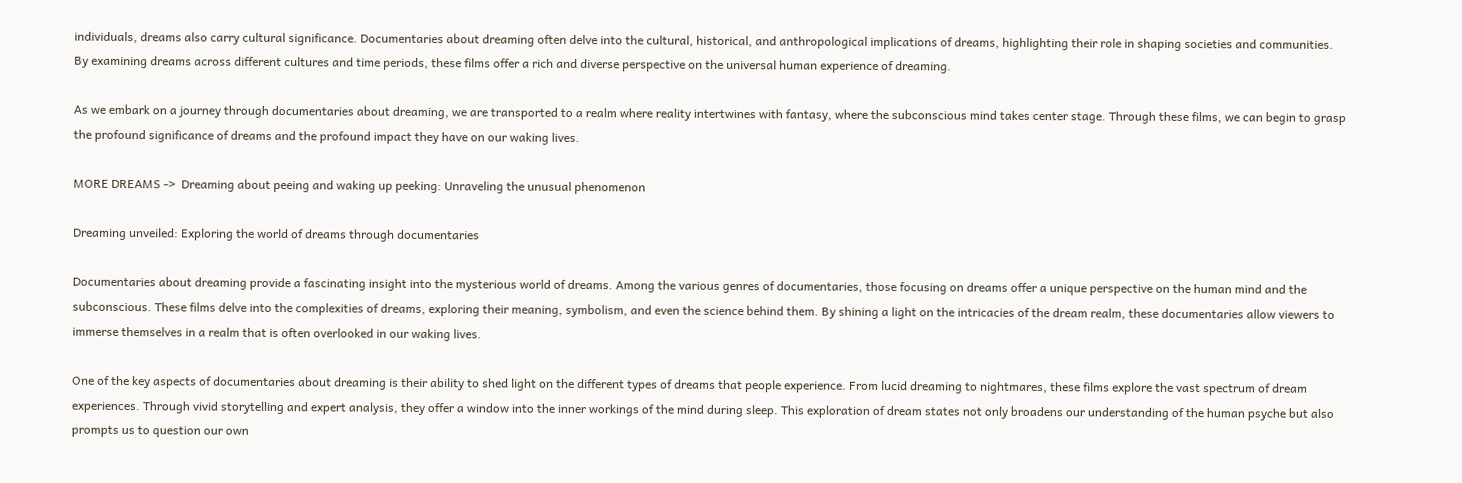individuals, dreams also carry cultural significance. Documentaries about dreaming often delve into the cultural, historical, and anthropological implications of dreams, highlighting their role in shaping societies and communities. By examining dreams across different cultures and time periods, these films offer a rich and diverse perspective on the universal human experience of dreaming.

As we embark on a journey through documentaries about dreaming, we are transported to a realm where reality intertwines with fantasy, where the subconscious mind takes center stage. Through these films, we can begin to grasp the profound significance of dreams and the profound impact they have on our waking lives.

MORE DREAMS ->  Dreaming about peeing and waking up peeking: Unraveling the unusual phenomenon

Dreaming unveiled: Exploring the world of dreams through documentaries

Documentaries about dreaming provide a fascinating insight into the mysterious world of dreams. Among the various genres of documentaries, those focusing on dreams offer a unique perspective on the human mind and the subconscious. These films delve into the complexities of dreams, exploring their meaning, symbolism, and even the science behind them. By shining a light on the intricacies of the dream realm, these documentaries allow viewers to immerse themselves in a realm that is often overlooked in our waking lives.

One of the key aspects of documentaries about dreaming is their ability to shed light on the different types of dreams that people experience. From lucid dreaming to nightmares, these films explore the vast spectrum of dream experiences. Through vivid storytelling and expert analysis, they offer a window into the inner workings of the mind during sleep. This exploration of dream states not only broadens our understanding of the human psyche but also prompts us to question our own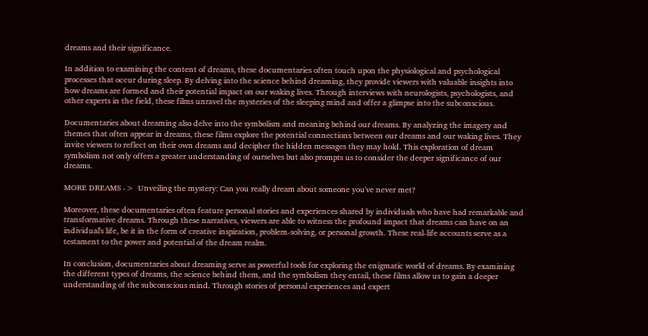dreams and their significance.

In addition to examining the content of dreams, these documentaries often touch upon the physiological and psychological processes that occur during sleep. By delving into the science behind dreaming, they provide viewers with valuable insights into how dreams are formed and their potential impact on our waking lives. Through interviews with neurologists, psychologists, and other experts in the field, these films unravel the mysteries of the sleeping mind and offer a glimpse into the subconscious.

Documentaries about dreaming also delve into the symbolism and meaning behind our dreams. By analyzing the imagery and themes that often appear in dreams, these films explore the potential connections between our dreams and our waking lives. They invite viewers to reflect on their own dreams and decipher the hidden messages they may hold. This exploration of dream symbolism not only offers a greater understanding of ourselves but also prompts us to consider the deeper significance of our dreams.

MORE DREAMS ->  Unveiling the mystery: Can you really dream about someone you've never met?

Moreover, these documentaries often feature personal stories and experiences shared by individuals who have had remarkable and transformative dreams. Through these narratives, viewers are able to witness the profound impact that dreams can have on an individual's life, be it in the form of creative inspiration, problem-solving, or personal growth. These real-life accounts serve as a testament to the power and potential of the dream realm.

In conclusion, documentaries about dreaming serve as powerful tools for exploring the enigmatic world of dreams. By examining the different types of dreams, the science behind them, and the symbolism they entail, these films allow us to gain a deeper understanding of the subconscious mind. Through stories of personal experiences and expert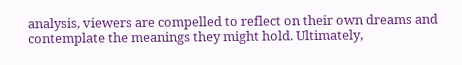analysis, viewers are compelled to reflect on their own dreams and contemplate the meanings they might hold. Ultimately,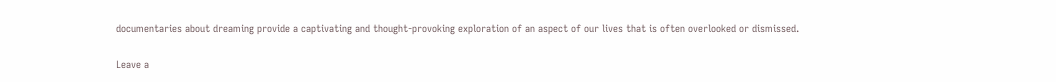documentaries about dreaming provide a captivating and thought-provoking exploration of an aspect of our lives that is often overlooked or dismissed.

Leave a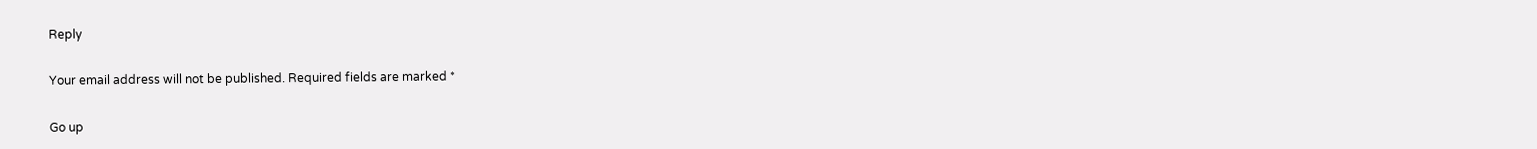Reply

Your email address will not be published. Required fields are marked *

Go up